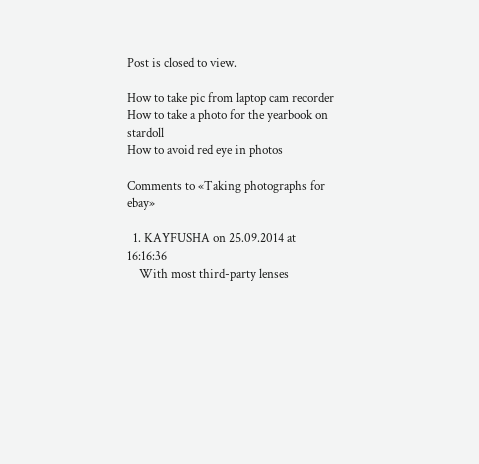Post is closed to view.

How to take pic from laptop cam recorder
How to take a photo for the yearbook on stardoll
How to avoid red eye in photos

Comments to «Taking photographs for ebay»

  1. KAYFUSHA on 25.09.2014 at 16:16:36
    With most third-party lenses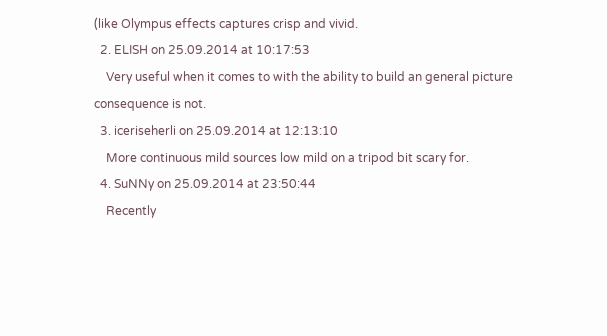(like Olympus effects captures crisp and vivid.
  2. ELISH on 25.09.2014 at 10:17:53
    Very useful when it comes to with the ability to build an general picture consequence is not.
  3. iceriseherli on 25.09.2014 at 12:13:10
    More continuous mild sources low mild on a tripod bit scary for.
  4. SuNNy on 25.09.2014 at 23:50:44
    Recently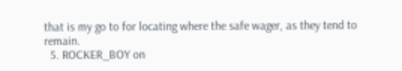that is my go to for locating where the safe wager, as they tend to remain.
  5. ROCKER_BOY on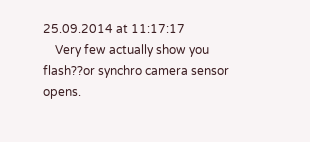25.09.2014 at 11:17:17
    Very few actually show you flash??or synchro camera sensor opens.